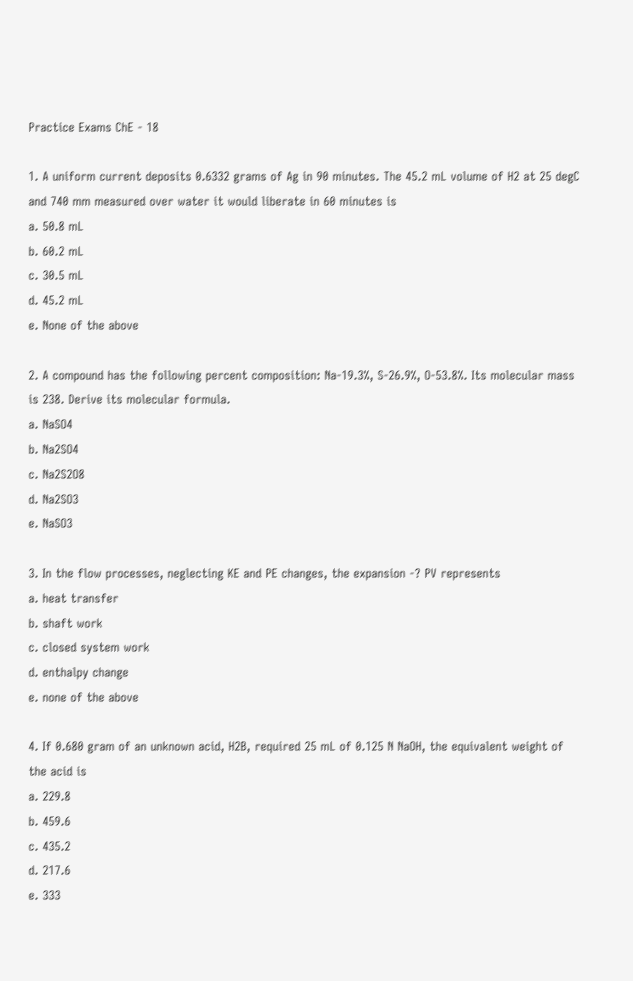Practice Exams ChE - 18

1. A uniform current deposits 0.6332 grams of Ag in 90 minutes. The 45.2 mL volume of H2 at 25 degC and 740 mm measured over water it would liberate in 60 minutes is
a. 50.8 mL
b. 60.2 mL
c. 30.5 mL
d. 45.2 mL
e. None of the above

2. A compound has the following percent composition: Na-19.3%, S-26.9%, O-53.8%. Its molecular mass is 238. Derive its molecular formula.
a. NaSO4
b. Na2SO4
c. Na2S2O8
d. Na2SO3
e. NaSO3

3. In the flow processes, neglecting KE and PE changes, the expansion -? PV represents
a. heat transfer
b. shaft work
c. closed system work
d. enthalpy change
e. none of the above

4. If 0.680 gram of an unknown acid, H2B, required 25 mL of 0.125 N NaOH, the equivalent weight of the acid is
a. 229.8
b. 459.6
c. 435.2
d. 217.6
e. 333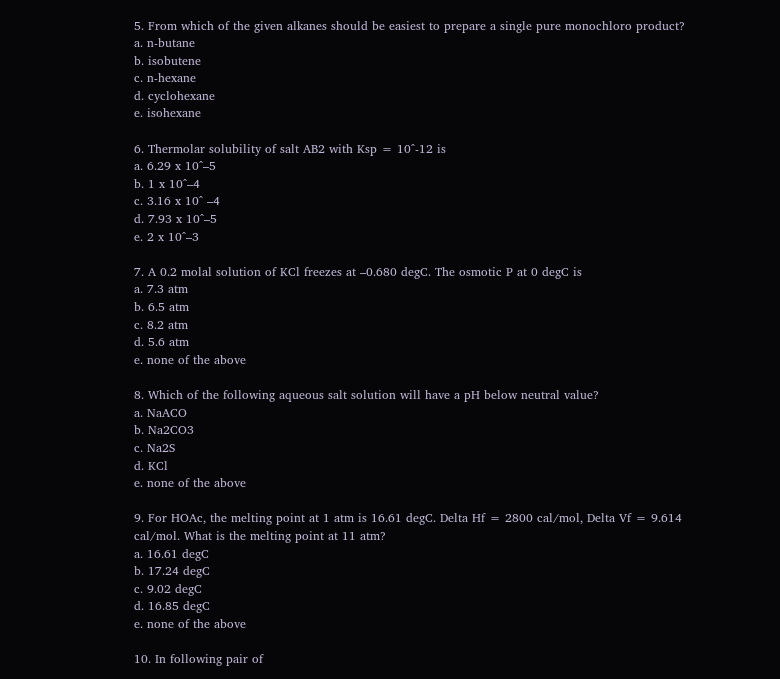5. From which of the given alkanes should be easiest to prepare a single pure monochloro product?
a. n-butane
b. isobutene
c. n-hexane
d. cyclohexane
e. isohexane

6. Thermolar solubility of salt AB2 with Ksp = 10^-12 is
a. 6.29 x 10^–5
b. 1 x 10^–4
c. 3.16 x 10^ –4
d. 7.93 x 10^–5
e. 2 x 10^–3

7. A 0.2 molal solution of KCl freezes at –0.680 degC. The osmotic P at 0 degC is
a. 7.3 atm
b. 6.5 atm
c. 8.2 atm
d. 5.6 atm
e. none of the above

8. Which of the following aqueous salt solution will have a pH below neutral value?
a. NaACO
b. Na2CO3
c. Na2S
d. KCl
e. none of the above

9. For HOAc, the melting point at 1 atm is 16.61 degC. Delta Hf = 2800 cal/mol, Delta Vf = 9.614 cal/mol. What is the melting point at 11 atm?
a. 16.61 degC
b. 17.24 degC
c. 9.02 degC
d. 16.85 degC
e. none of the above

10. In following pair of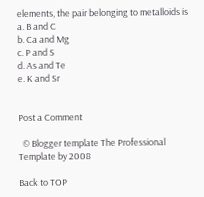elements, the pair belonging to metalloids is
a. B and C
b. Ca and Mg
c. P and S
d. As and Te
e. K and Sr


Post a Comment

  © Blogger template The Professional Template by 2008

Back to TOP